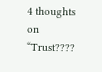4 thoughts on “Trust????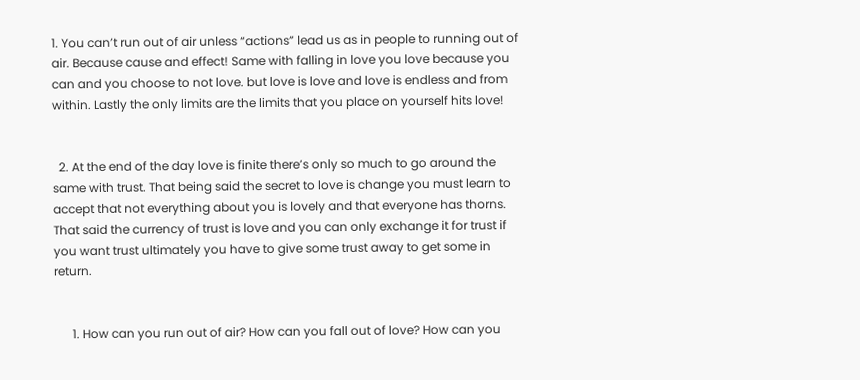1. You can’t run out of air unless “actions” lead us as in people to running out of air. Because cause and effect! Same with falling in love you love because you can and you choose to not love. but love is love and love is endless and from within. Lastly the only limits are the limits that you place on yourself hits love!


  2. At the end of the day love is finite there’s only so much to go around the same with trust. That being said the secret to love is change you must learn to accept that not everything about you is lovely and that everyone has thorns. That said the currency of trust is love and you can only exchange it for trust if you want trust ultimately you have to give some trust away to get some in return.


      1. How can you run out of air? How can you fall out of love? How can you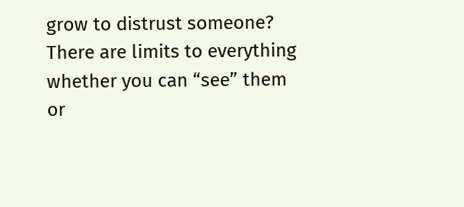grow to distrust someone? There are limits to everything whether you can “see” them or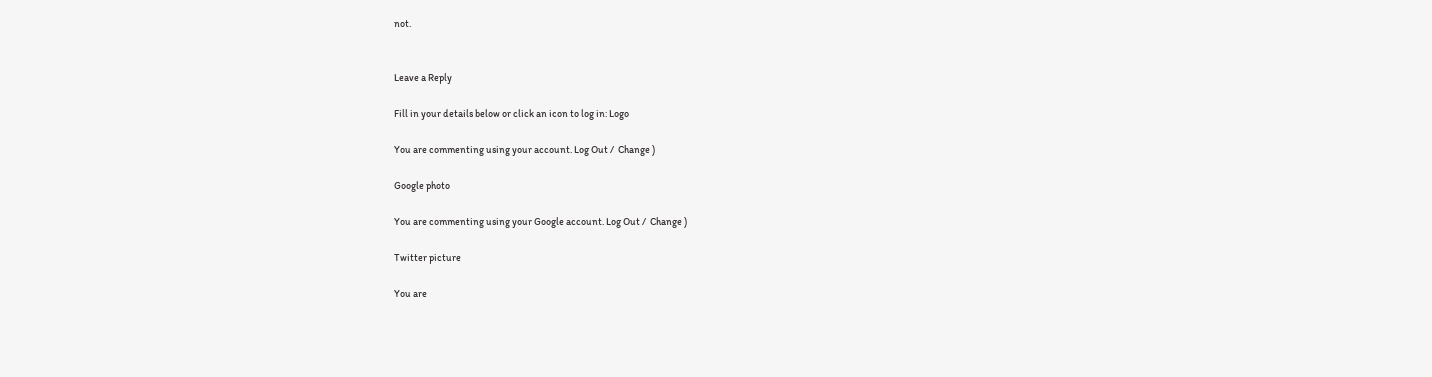not.


Leave a Reply

Fill in your details below or click an icon to log in: Logo

You are commenting using your account. Log Out /  Change )

Google photo

You are commenting using your Google account. Log Out /  Change )

Twitter picture

You are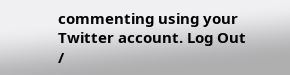commenting using your Twitter account. Log Out /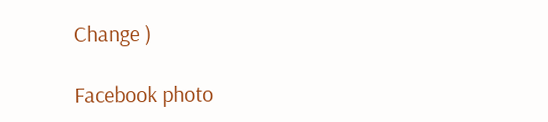Change )

Facebook photo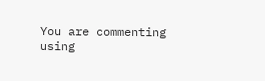You are commenting using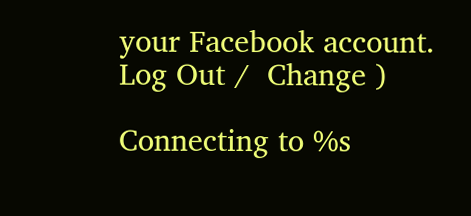your Facebook account. Log Out /  Change )

Connecting to %s